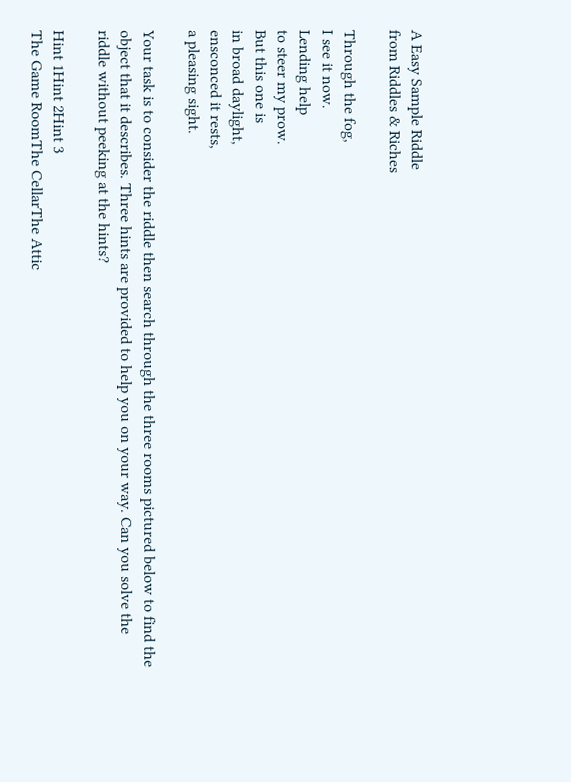A Easy Sample Riddle
from Riddles & Riches

Through the fog,
I see it now.
Lending help
to steer my prow.
But this one is
in broad daylight,
ensconced it rests,
a pleasing sight.

Your task is to consider the riddle then search through the three rooms pictured below to find the object that it describes. Three hints are provided to help you on your way. Can you solve the riddle without peeking at the hints?

Hint 1Hint 2Hint 3
The Game RoomThe CellarThe Attic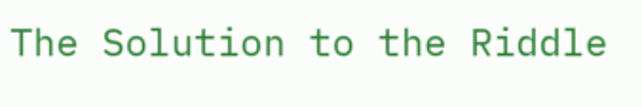The Solution to the Riddle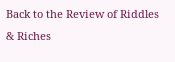Back to the Review of Riddles & Riches